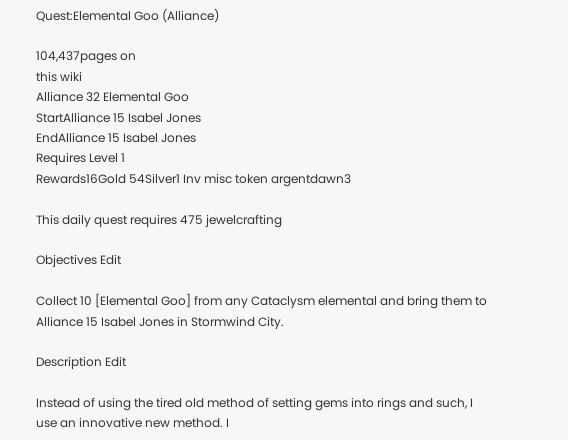Quest:Elemental Goo (Alliance)

104,437pages on
this wiki
Alliance 32 Elemental Goo
StartAlliance 15 Isabel Jones
EndAlliance 15 Isabel Jones
Requires Level 1
Rewards16Gold 54Silver1 Inv misc token argentdawn3

This daily quest requires 475 jewelcrafting

Objectives Edit

Collect 10 [Elemental Goo] from any Cataclysm elemental and bring them to Alliance 15 Isabel Jones in Stormwind City.

Description Edit

Instead of using the tired old method of setting gems into rings and such, I use an innovative new method. I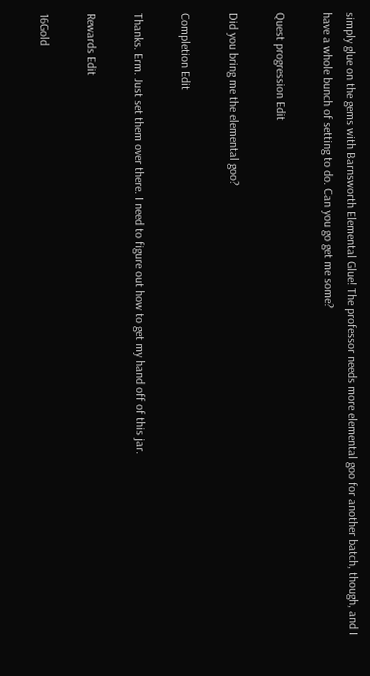simply glue on the gems with Barnsworth Elemental Glue! The professor needs more elemental goo for another batch, though, and I have a whole bunch of setting to do. Can you go get me some?

Quest progression Edit

Did you bring me the elemental goo?

Completion Edit

Thanks. Erm. Just set them over there. I need to figure out how to get my hand off of this jar.

Rewards Edit

16Gold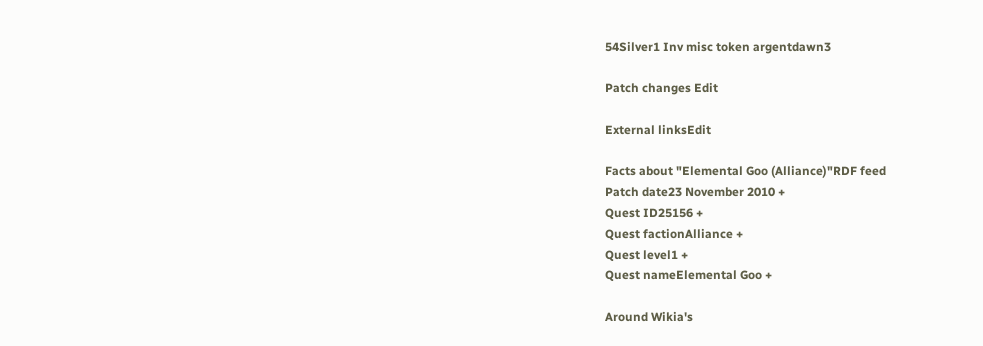54Silver1 Inv misc token argentdawn3

Patch changes Edit

External linksEdit

Facts about "Elemental Goo (Alliance)"RDF feed
Patch date23 November 2010 +
Quest ID25156 +
Quest factionAlliance +
Quest level1 +
Quest nameElemental Goo +

Around Wikia's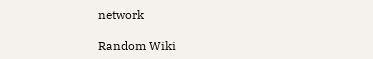network

Random Wiki